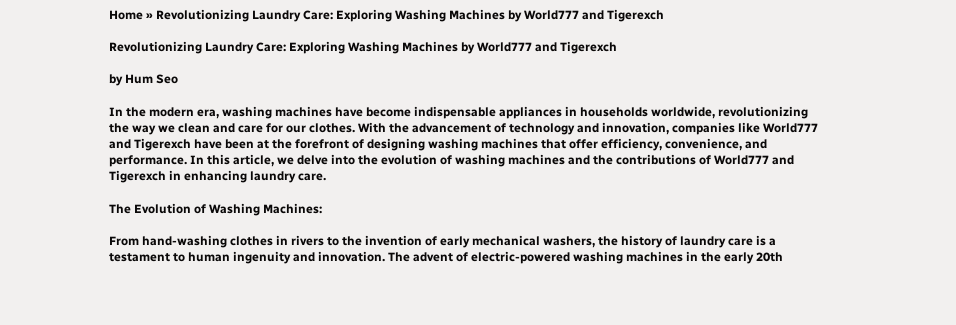Home » Revolutionizing Laundry Care: Exploring Washing Machines by World777 and Tigerexch

Revolutionizing Laundry Care: Exploring Washing Machines by World777 and Tigerexch

by Hum Seo

In the modern era, washing machines have become indispensable appliances in households worldwide, revolutionizing the way we clean and care for our clothes. With the advancement of technology and innovation, companies like World777 and Tigerexch have been at the forefront of designing washing machines that offer efficiency, convenience, and performance. In this article, we delve into the evolution of washing machines and the contributions of World777 and Tigerexch in enhancing laundry care.

The Evolution of Washing Machines:

From hand-washing clothes in rivers to the invention of early mechanical washers, the history of laundry care is a testament to human ingenuity and innovation. The advent of electric-powered washing machines in the early 20th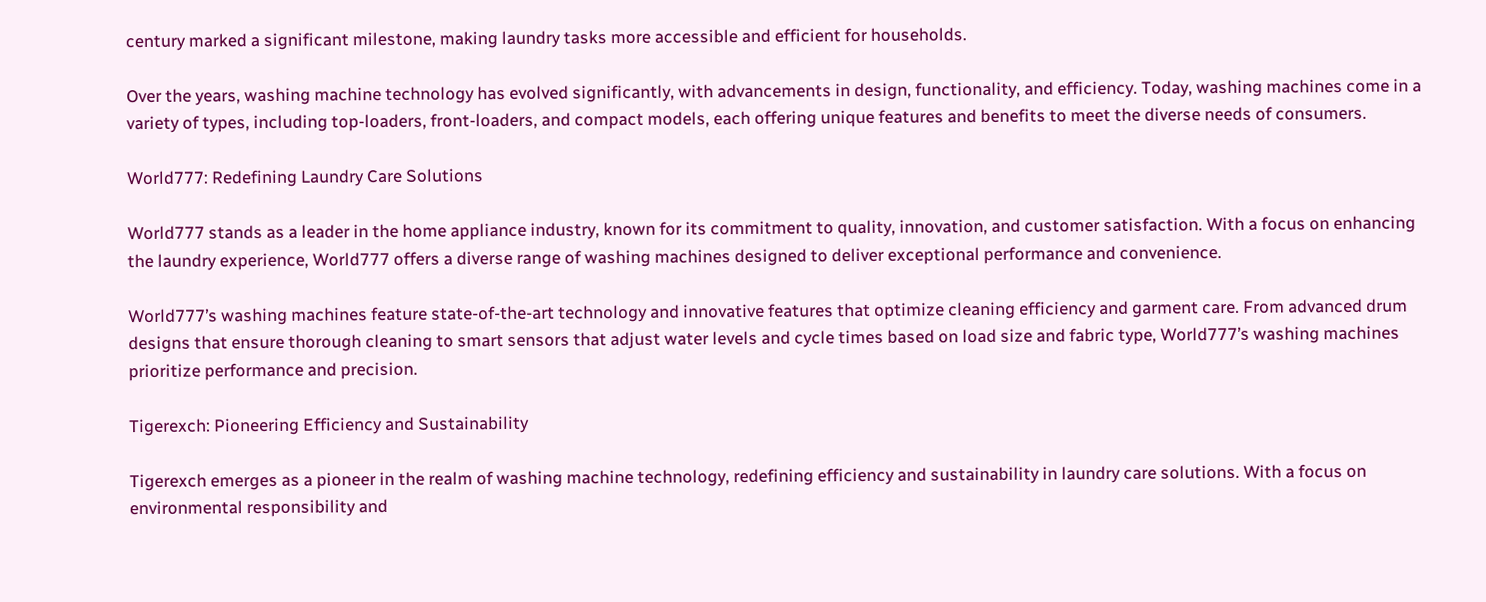century marked a significant milestone, making laundry tasks more accessible and efficient for households.

Over the years, washing machine technology has evolved significantly, with advancements in design, functionality, and efficiency. Today, washing machines come in a variety of types, including top-loaders, front-loaders, and compact models, each offering unique features and benefits to meet the diverse needs of consumers.

World777: Redefining Laundry Care Solutions

World777 stands as a leader in the home appliance industry, known for its commitment to quality, innovation, and customer satisfaction. With a focus on enhancing the laundry experience, World777 offers a diverse range of washing machines designed to deliver exceptional performance and convenience.

World777’s washing machines feature state-of-the-art technology and innovative features that optimize cleaning efficiency and garment care. From advanced drum designs that ensure thorough cleaning to smart sensors that adjust water levels and cycle times based on load size and fabric type, World777’s washing machines prioritize performance and precision.

Tigerexch: Pioneering Efficiency and Sustainability

Tigerexch emerges as a pioneer in the realm of washing machine technology, redefining efficiency and sustainability in laundry care solutions. With a focus on environmental responsibility and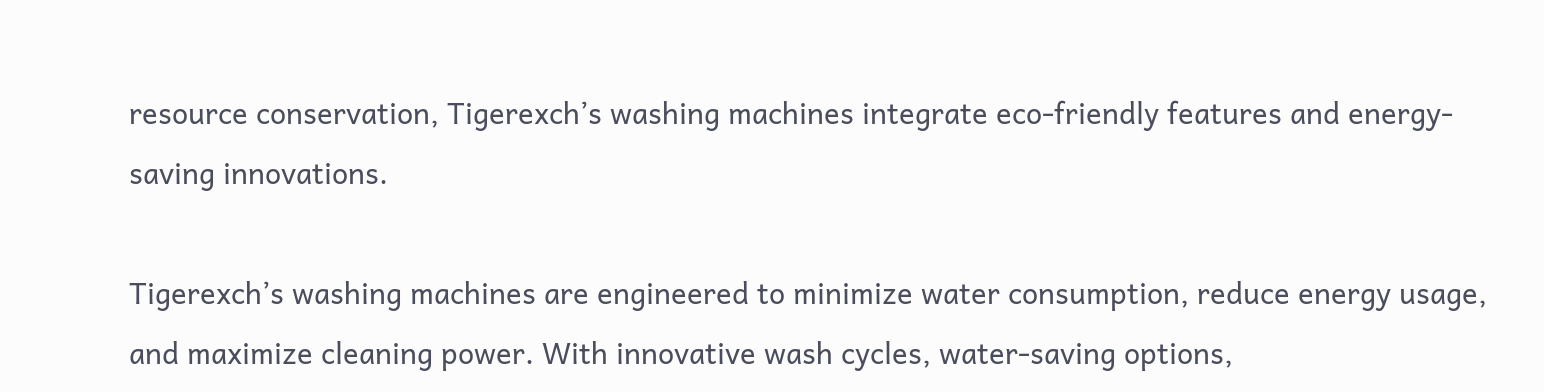resource conservation, Tigerexch’s washing machines integrate eco-friendly features and energy-saving innovations.

Tigerexch’s washing machines are engineered to minimize water consumption, reduce energy usage, and maximize cleaning power. With innovative wash cycles, water-saving options,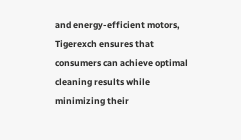and energy-efficient motors, Tigerexch ensures that consumers can achieve optimal cleaning results while minimizing their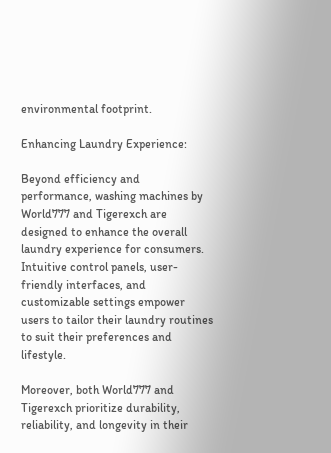environmental footprint.

Enhancing Laundry Experience:

Beyond efficiency and performance, washing machines by World777 and Tigerexch are designed to enhance the overall laundry experience for consumers. Intuitive control panels, user-friendly interfaces, and customizable settings empower users to tailor their laundry routines to suit their preferences and lifestyle.

Moreover, both World777 and Tigerexch prioritize durability, reliability, and longevity in their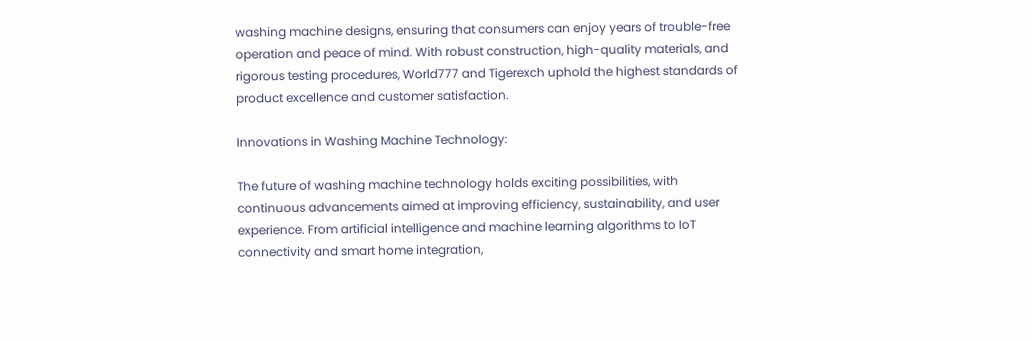washing machine designs, ensuring that consumers can enjoy years of trouble-free operation and peace of mind. With robust construction, high-quality materials, and rigorous testing procedures, World777 and Tigerexch uphold the highest standards of product excellence and customer satisfaction.

Innovations in Washing Machine Technology:

The future of washing machine technology holds exciting possibilities, with continuous advancements aimed at improving efficiency, sustainability, and user experience. From artificial intelligence and machine learning algorithms to IoT connectivity and smart home integration,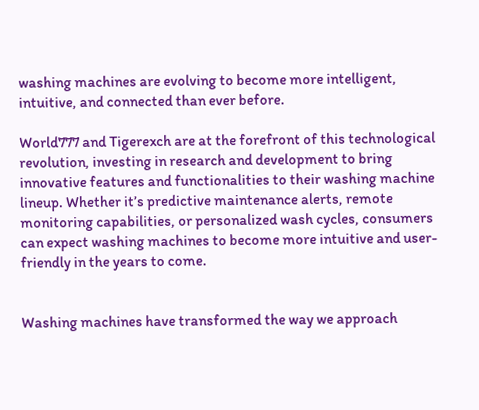washing machines are evolving to become more intelligent, intuitive, and connected than ever before.

World777 and Tigerexch are at the forefront of this technological revolution, investing in research and development to bring innovative features and functionalities to their washing machine lineup. Whether it’s predictive maintenance alerts, remote monitoring capabilities, or personalized wash cycles, consumers can expect washing machines to become more intuitive and user-friendly in the years to come.


Washing machines have transformed the way we approach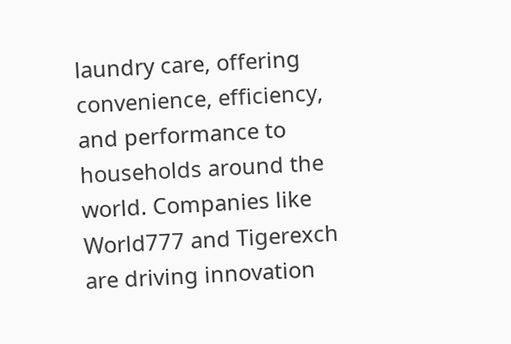laundry care, offering convenience, efficiency, and performance to households around the world. Companies like World777 and Tigerexch are driving innovation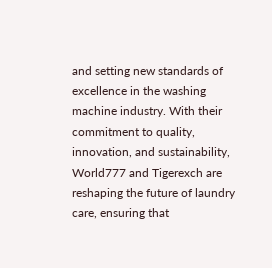and setting new standards of excellence in the washing machine industry. With their commitment to quality, innovation, and sustainability, World777 and Tigerexch are reshaping the future of laundry care, ensuring that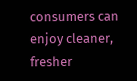consumers can enjoy cleaner, fresher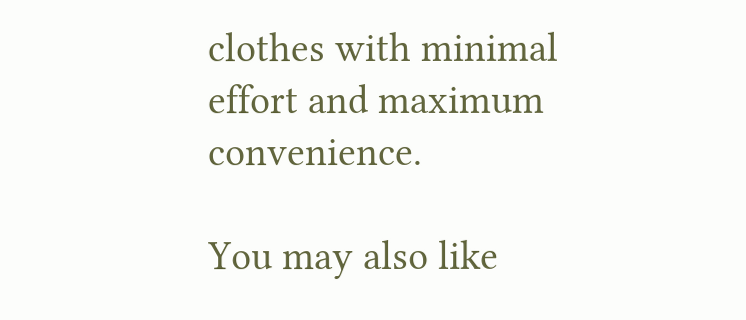clothes with minimal effort and maximum convenience.

You may also like